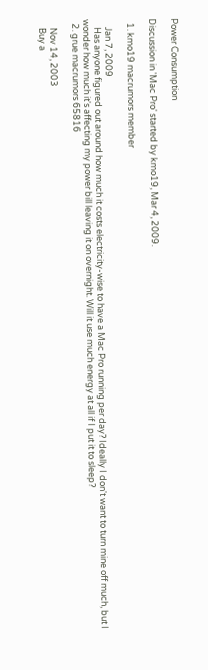Power Consumption

Discussion in 'Mac Pro' started by kmo19, Mar 4, 2009.

  1. kmo19 macrumors member

    Jan 7, 2009
    Has anyone figured out around how much it costs electricity-wise to have a Mac Pro running per day? Ideally I don't want to turn mine off much, but I wonder how much it's affecting my power bill leaving it on overnight. Will it use much energy at all if I put it to sleep?
  2. grue macrumors 65816

    Nov 14, 2003
    Buy a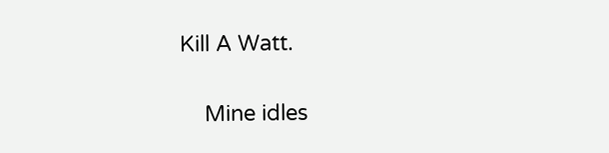Kill A Watt.

    Mine idles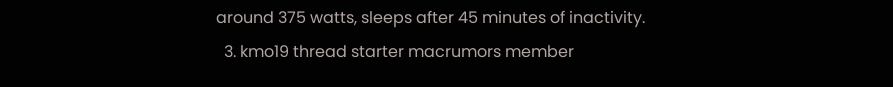around 375 watts, sleeps after 45 minutes of inactivity.
  3. kmo19 thread starter macrumors member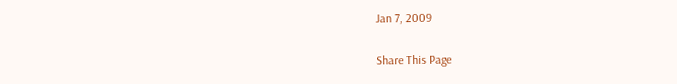Jan 7, 2009

Share This Page